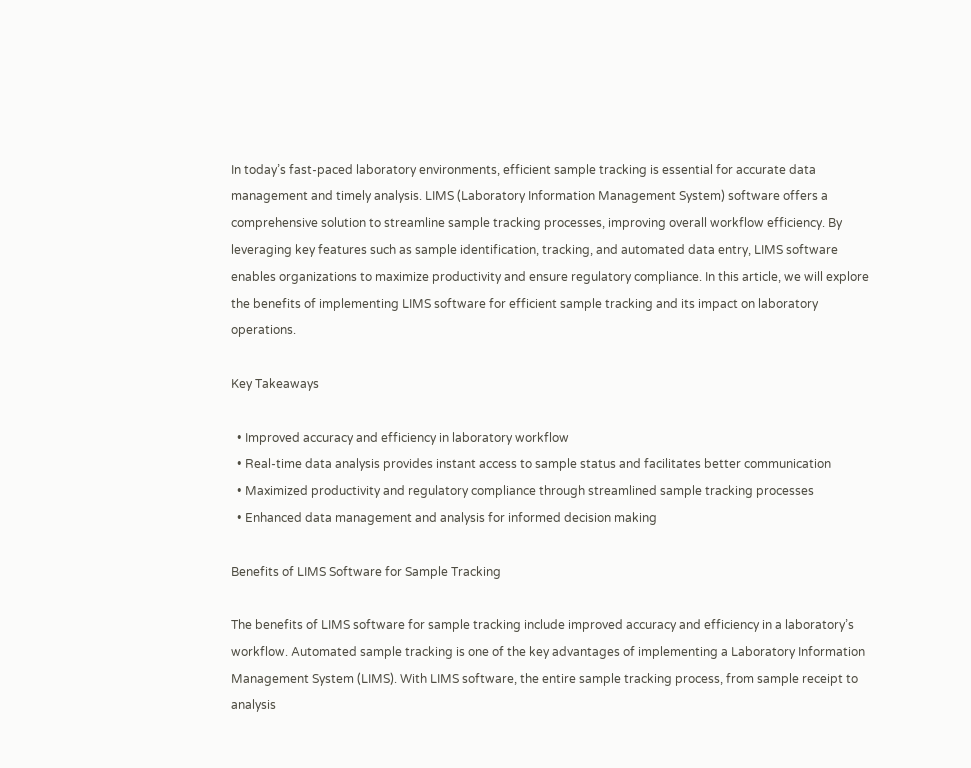In today’s fast-paced laboratory environments, efficient sample tracking is essential for accurate data management and timely analysis. LIMS (Laboratory Information Management System) software offers a comprehensive solution to streamline sample tracking processes, improving overall workflow efficiency. By leveraging key features such as sample identification, tracking, and automated data entry, LIMS software enables organizations to maximize productivity and ensure regulatory compliance. In this article, we will explore the benefits of implementing LIMS software for efficient sample tracking and its impact on laboratory operations.

Key Takeaways

  • Improved accuracy and efficiency in laboratory workflow
  • Real-time data analysis provides instant access to sample status and facilitates better communication
  • Maximized productivity and regulatory compliance through streamlined sample tracking processes
  • Enhanced data management and analysis for informed decision making

Benefits of LIMS Software for Sample Tracking

The benefits of LIMS software for sample tracking include improved accuracy and efficiency in a laboratory’s workflow. Automated sample tracking is one of the key advantages of implementing a Laboratory Information Management System (LIMS). With LIMS software, the entire sample tracking process, from sample receipt to analysis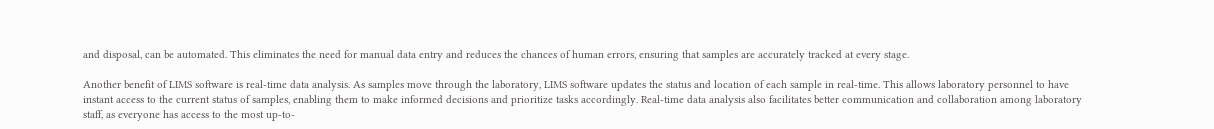and disposal, can be automated. This eliminates the need for manual data entry and reduces the chances of human errors, ensuring that samples are accurately tracked at every stage.

Another benefit of LIMS software is real-time data analysis. As samples move through the laboratory, LIMS software updates the status and location of each sample in real-time. This allows laboratory personnel to have instant access to the current status of samples, enabling them to make informed decisions and prioritize tasks accordingly. Real-time data analysis also facilitates better communication and collaboration among laboratory staff, as everyone has access to the most up-to-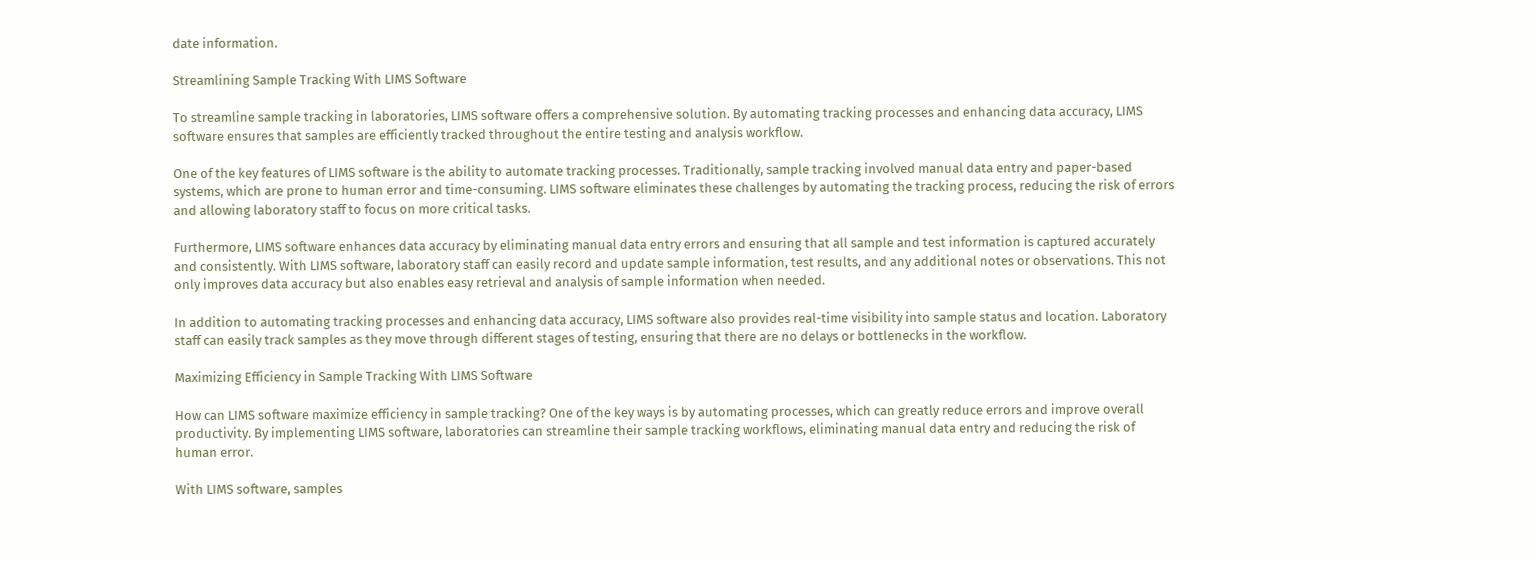date information.

Streamlining Sample Tracking With LIMS Software

To streamline sample tracking in laboratories, LIMS software offers a comprehensive solution. By automating tracking processes and enhancing data accuracy, LIMS software ensures that samples are efficiently tracked throughout the entire testing and analysis workflow.

One of the key features of LIMS software is the ability to automate tracking processes. Traditionally, sample tracking involved manual data entry and paper-based systems, which are prone to human error and time-consuming. LIMS software eliminates these challenges by automating the tracking process, reducing the risk of errors and allowing laboratory staff to focus on more critical tasks.

Furthermore, LIMS software enhances data accuracy by eliminating manual data entry errors and ensuring that all sample and test information is captured accurately and consistently. With LIMS software, laboratory staff can easily record and update sample information, test results, and any additional notes or observations. This not only improves data accuracy but also enables easy retrieval and analysis of sample information when needed.

In addition to automating tracking processes and enhancing data accuracy, LIMS software also provides real-time visibility into sample status and location. Laboratory staff can easily track samples as they move through different stages of testing, ensuring that there are no delays or bottlenecks in the workflow.

Maximizing Efficiency in Sample Tracking With LIMS Software

How can LIMS software maximize efficiency in sample tracking? One of the key ways is by automating processes, which can greatly reduce errors and improve overall productivity. By implementing LIMS software, laboratories can streamline their sample tracking workflows, eliminating manual data entry and reducing the risk of human error.

With LIMS software, samples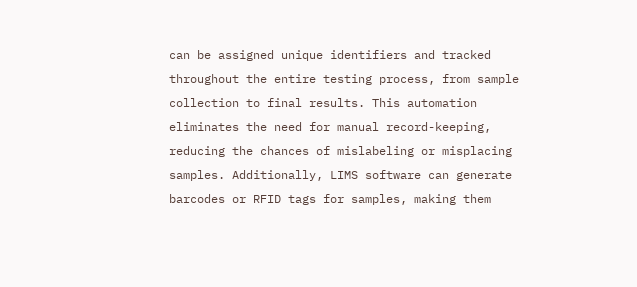can be assigned unique identifiers and tracked throughout the entire testing process, from sample collection to final results. This automation eliminates the need for manual record-keeping, reducing the chances of mislabeling or misplacing samples. Additionally, LIMS software can generate barcodes or RFID tags for samples, making them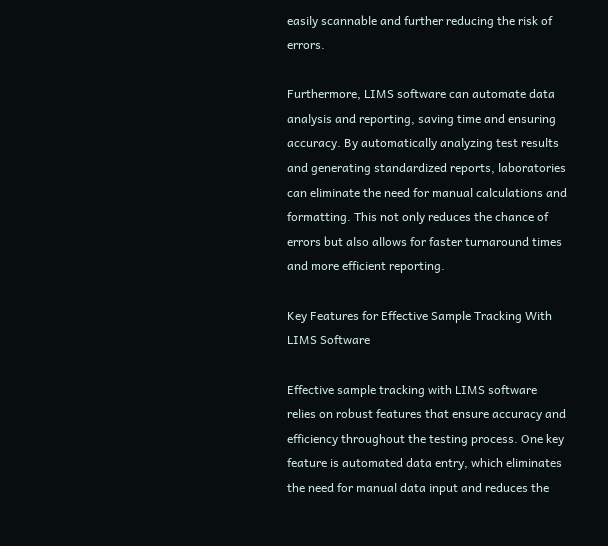easily scannable and further reducing the risk of errors.

Furthermore, LIMS software can automate data analysis and reporting, saving time and ensuring accuracy. By automatically analyzing test results and generating standardized reports, laboratories can eliminate the need for manual calculations and formatting. This not only reduces the chance of errors but also allows for faster turnaround times and more efficient reporting.

Key Features for Effective Sample Tracking With LIMS Software

Effective sample tracking with LIMS software relies on robust features that ensure accuracy and efficiency throughout the testing process. One key feature is automated data entry, which eliminates the need for manual data input and reduces the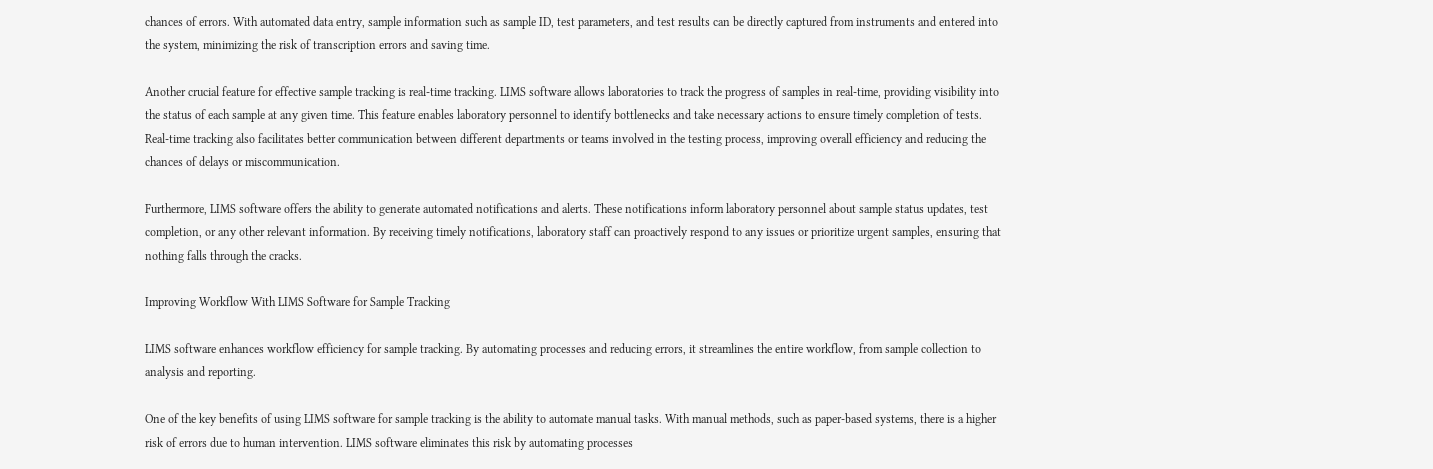chances of errors. With automated data entry, sample information such as sample ID, test parameters, and test results can be directly captured from instruments and entered into the system, minimizing the risk of transcription errors and saving time.

Another crucial feature for effective sample tracking is real-time tracking. LIMS software allows laboratories to track the progress of samples in real-time, providing visibility into the status of each sample at any given time. This feature enables laboratory personnel to identify bottlenecks and take necessary actions to ensure timely completion of tests. Real-time tracking also facilitates better communication between different departments or teams involved in the testing process, improving overall efficiency and reducing the chances of delays or miscommunication.

Furthermore, LIMS software offers the ability to generate automated notifications and alerts. These notifications inform laboratory personnel about sample status updates, test completion, or any other relevant information. By receiving timely notifications, laboratory staff can proactively respond to any issues or prioritize urgent samples, ensuring that nothing falls through the cracks.

Improving Workflow With LIMS Software for Sample Tracking

LIMS software enhances workflow efficiency for sample tracking. By automating processes and reducing errors, it streamlines the entire workflow, from sample collection to analysis and reporting.

One of the key benefits of using LIMS software for sample tracking is the ability to automate manual tasks. With manual methods, such as paper-based systems, there is a higher risk of errors due to human intervention. LIMS software eliminates this risk by automating processes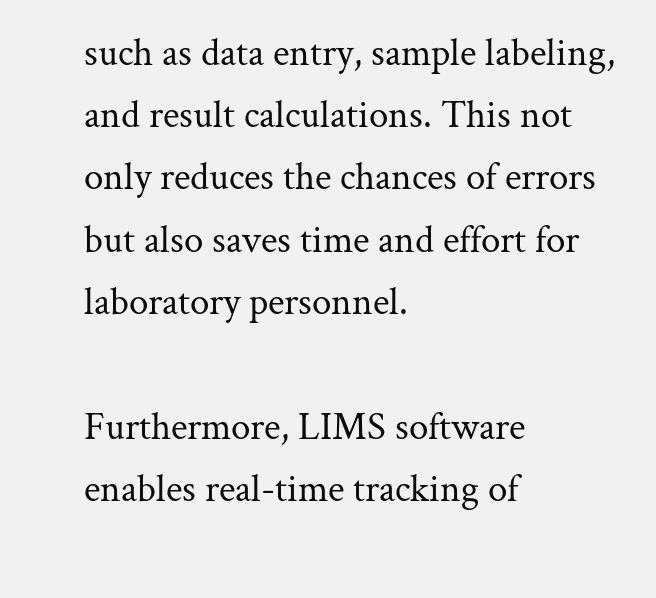such as data entry, sample labeling, and result calculations. This not only reduces the chances of errors but also saves time and effort for laboratory personnel.

Furthermore, LIMS software enables real-time tracking of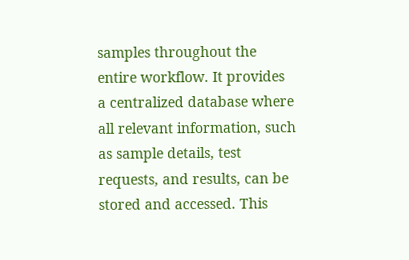samples throughout the entire workflow. It provides a centralized database where all relevant information, such as sample details, test requests, and results, can be stored and accessed. This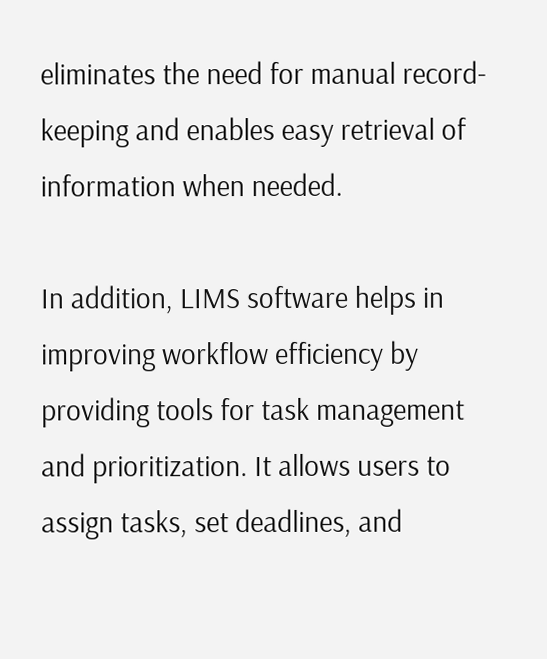eliminates the need for manual record-keeping and enables easy retrieval of information when needed.

In addition, LIMS software helps in improving workflow efficiency by providing tools for task management and prioritization. It allows users to assign tasks, set deadlines, and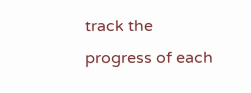track the progress of each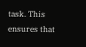task. This ensures that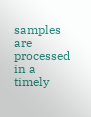samples are processed in a timely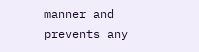manner and prevents any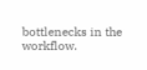bottlenecks in the workflow.